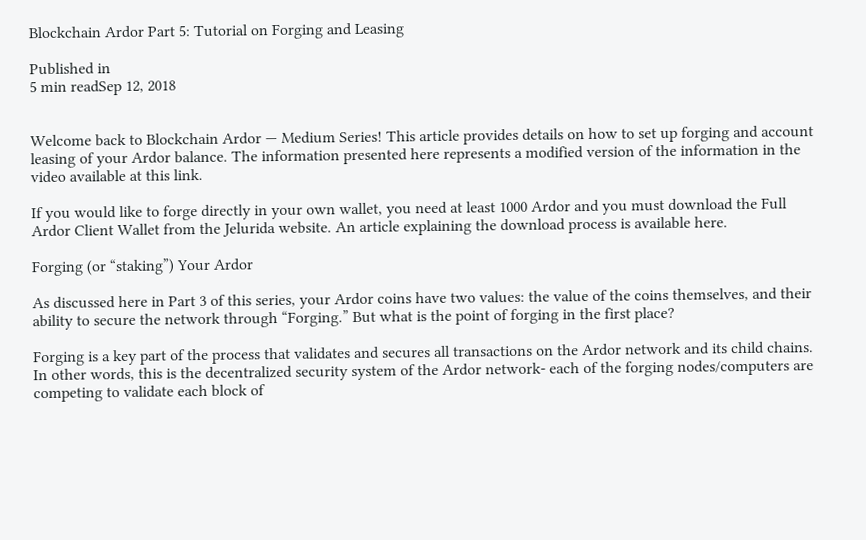Blockchain Ardor Part 5: Tutorial on Forging and Leasing

Published in
5 min readSep 12, 2018


Welcome back to Blockchain Ardor — Medium Series! This article provides details on how to set up forging and account leasing of your Ardor balance. The information presented here represents a modified version of the information in the video available at this link.

If you would like to forge directly in your own wallet, you need at least 1000 Ardor and you must download the Full Ardor Client Wallet from the Jelurida website. An article explaining the download process is available here.

Forging (or “staking”) Your Ardor

As discussed here in Part 3 of this series, your Ardor coins have two values: the value of the coins themselves, and their ability to secure the network through “Forging.” But what is the point of forging in the first place?

Forging is a key part of the process that validates and secures all transactions on the Ardor network and its child chains. In other words, this is the decentralized security system of the Ardor network- each of the forging nodes/computers are competing to validate each block of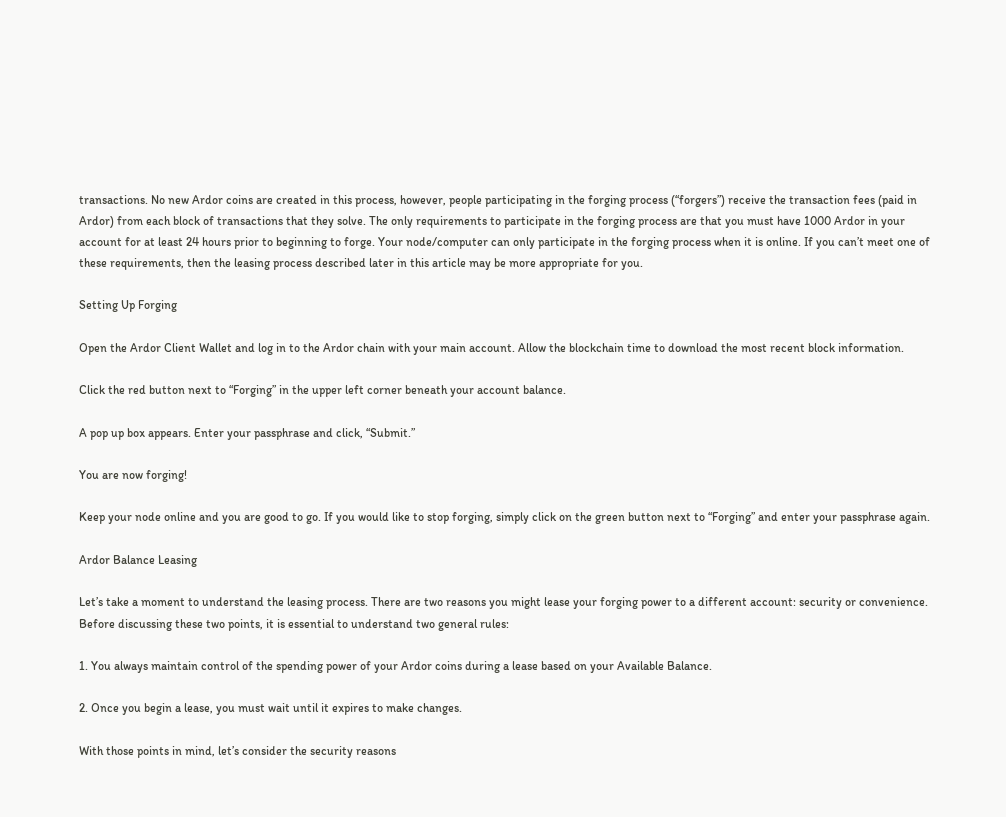transactions. No new Ardor coins are created in this process, however, people participating in the forging process (“forgers”) receive the transaction fees (paid in Ardor) from each block of transactions that they solve. The only requirements to participate in the forging process are that you must have 1000 Ardor in your account for at least 24 hours prior to beginning to forge. Your node/computer can only participate in the forging process when it is online. If you can’t meet one of these requirements, then the leasing process described later in this article may be more appropriate for you.

Setting Up Forging

Open the Ardor Client Wallet and log in to the Ardor chain with your main account. Allow the blockchain time to download the most recent block information.

Click the red button next to “Forging” in the upper left corner beneath your account balance.

A pop up box appears. Enter your passphrase and click, “Submit.”

You are now forging!

Keep your node online and you are good to go. If you would like to stop forging, simply click on the green button next to “Forging” and enter your passphrase again.

Ardor Balance Leasing

Let’s take a moment to understand the leasing process. There are two reasons you might lease your forging power to a different account: security or convenience. Before discussing these two points, it is essential to understand two general rules:

1. You always maintain control of the spending power of your Ardor coins during a lease based on your Available Balance.

2. Once you begin a lease, you must wait until it expires to make changes.

With those points in mind, let’s consider the security reasons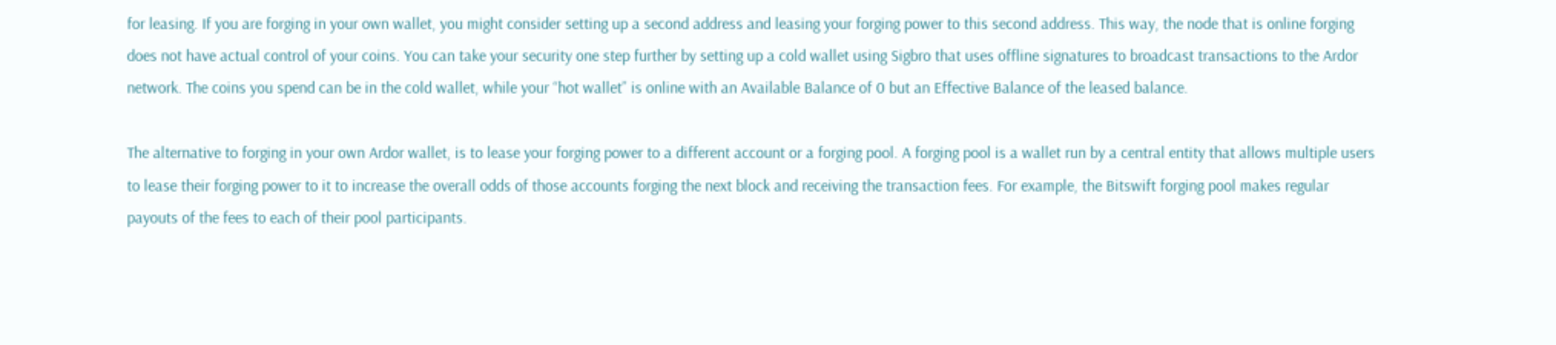for leasing. If you are forging in your own wallet, you might consider setting up a second address and leasing your forging power to this second address. This way, the node that is online forging does not have actual control of your coins. You can take your security one step further by setting up a cold wallet using Sigbro that uses offline signatures to broadcast transactions to the Ardor network. The coins you spend can be in the cold wallet, while your “hot wallet” is online with an Available Balance of 0 but an Effective Balance of the leased balance.

The alternative to forging in your own Ardor wallet, is to lease your forging power to a different account or a forging pool. A forging pool is a wallet run by a central entity that allows multiple users to lease their forging power to it to increase the overall odds of those accounts forging the next block and receiving the transaction fees. For example, the Bitswift forging pool makes regular payouts of the fees to each of their pool participants.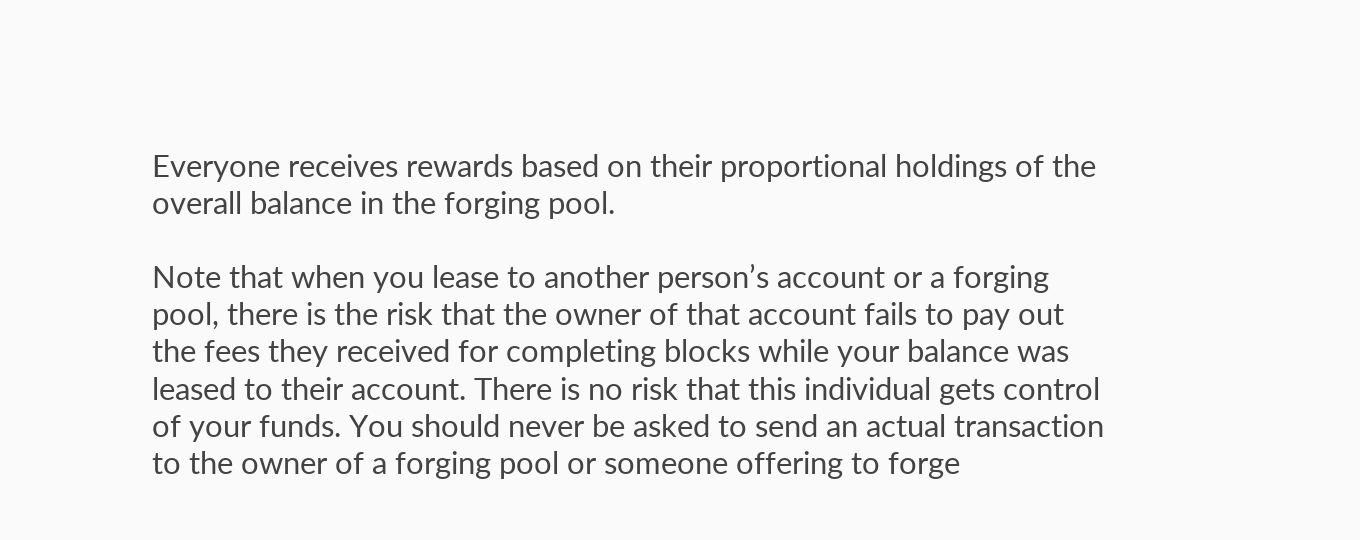Everyone receives rewards based on their proportional holdings of the overall balance in the forging pool.

Note that when you lease to another person’s account or a forging pool, there is the risk that the owner of that account fails to pay out the fees they received for completing blocks while your balance was leased to their account. There is no risk that this individual gets control of your funds. You should never be asked to send an actual transaction to the owner of a forging pool or someone offering to forge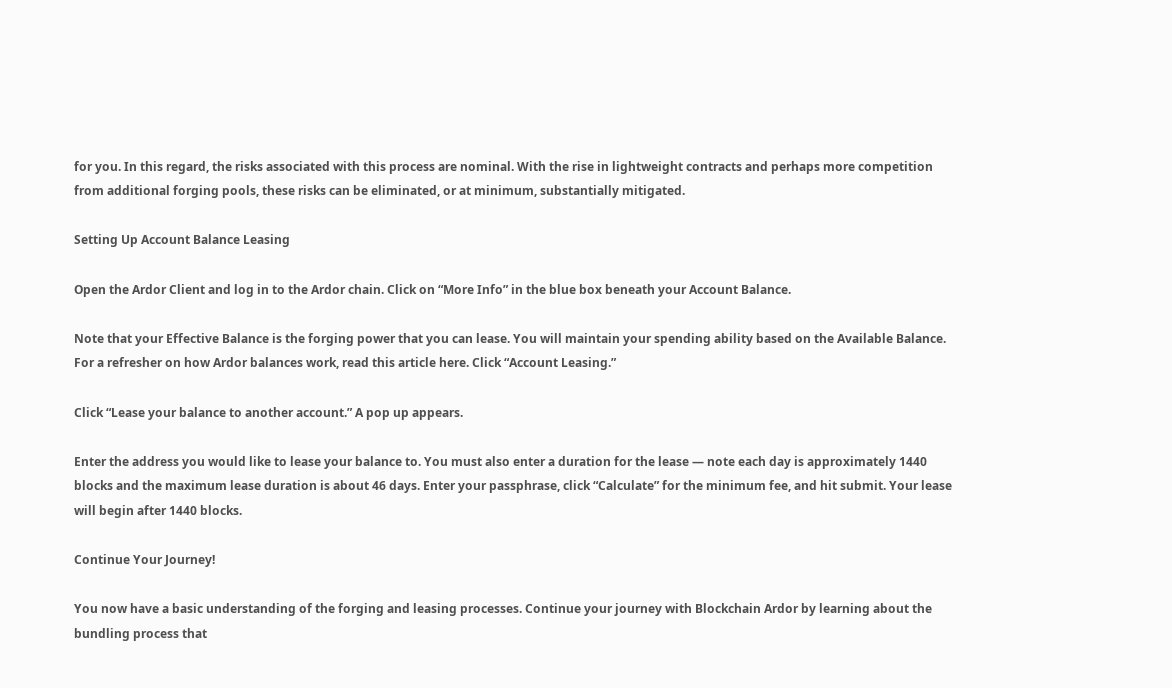for you. In this regard, the risks associated with this process are nominal. With the rise in lightweight contracts and perhaps more competition from additional forging pools, these risks can be eliminated, or at minimum, substantially mitigated.

Setting Up Account Balance Leasing

Open the Ardor Client and log in to the Ardor chain. Click on “More Info” in the blue box beneath your Account Balance.

Note that your Effective Balance is the forging power that you can lease. You will maintain your spending ability based on the Available Balance. For a refresher on how Ardor balances work, read this article here. Click “Account Leasing.”

Click “Lease your balance to another account.” A pop up appears.

Enter the address you would like to lease your balance to. You must also enter a duration for the lease — note each day is approximately 1440 blocks and the maximum lease duration is about 46 days. Enter your passphrase, click “Calculate” for the minimum fee, and hit submit. Your lease will begin after 1440 blocks.

Continue Your Journey!

You now have a basic understanding of the forging and leasing processes. Continue your journey with Blockchain Ardor by learning about the bundling process that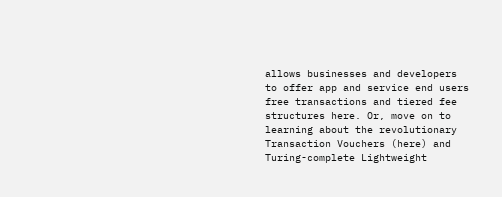allows businesses and developers to offer app and service end users free transactions and tiered fee structures here. Or, move on to learning about the revolutionary Transaction Vouchers (here) and Turing-complete Lightweight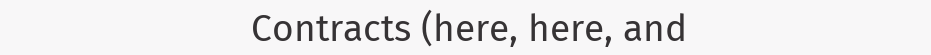Contracts (here, here, and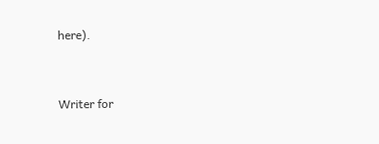here).



Writer for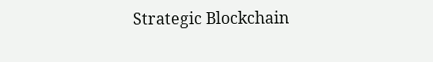Strategic Blockchain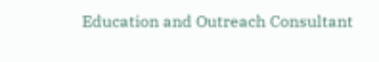Education and Outreach Consultant